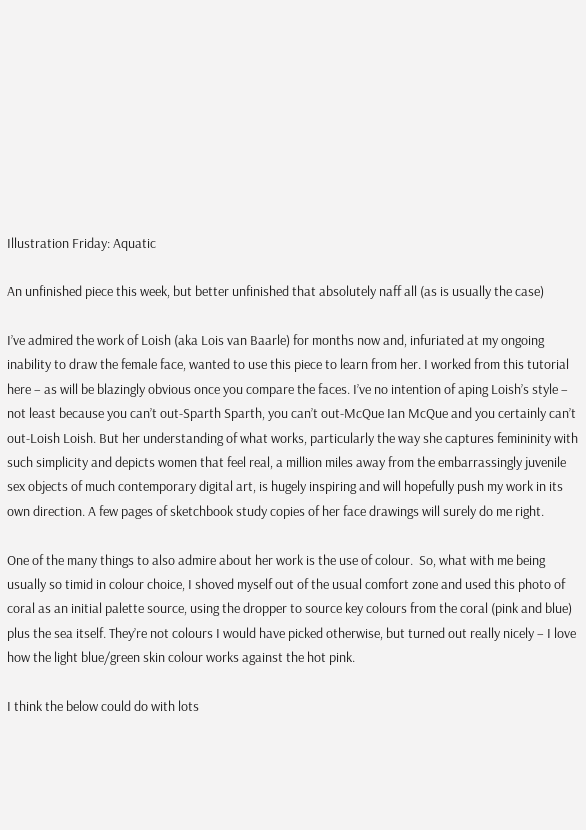Illustration Friday: Aquatic

An unfinished piece this week, but better unfinished that absolutely naff all (as is usually the case)

I’ve admired the work of Loish (aka Lois van Baarle) for months now and, infuriated at my ongoing inability to draw the female face, wanted to use this piece to learn from her. I worked from this tutorial here – as will be blazingly obvious once you compare the faces. I’ve no intention of aping Loish’s style – not least because you can’t out-Sparth Sparth, you can’t out-McQue Ian McQue and you certainly can’t out-Loish Loish. But her understanding of what works, particularly the way she captures femininity with such simplicity and depicts women that feel real, a million miles away from the embarrassingly juvenile sex objects of much contemporary digital art, is hugely inspiring and will hopefully push my work in its own direction. A few pages of sketchbook study copies of her face drawings will surely do me right.

One of the many things to also admire about her work is the use of colour.  So, what with me being usually so timid in colour choice, I shoved myself out of the usual comfort zone and used this photo of coral as an initial palette source, using the dropper to source key colours from the coral (pink and blue) plus the sea itself. They’re not colours I would have picked otherwise, but turned out really nicely – I love how the light blue/green skin colour works against the hot pink.

I think the below could do with lots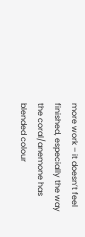more work – it doesn’t feel finished, especially the way the coral/anemone has blended colour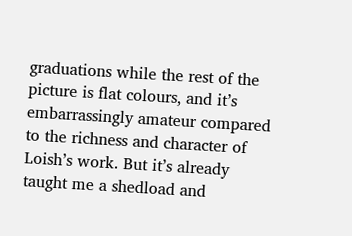graduations while the rest of the picture is flat colours, and it’s embarrassingly amateur compared to the richness and character of Loish’s work. But it’s already taught me a shedload and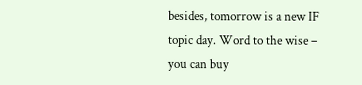besides, tomorrow is a new IF topic day. Word to the wise – you can buy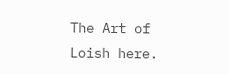The Art of Loish here.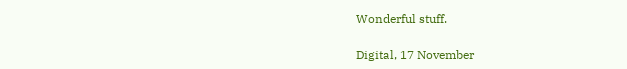Wonderful stuff.

Digital, 17 November